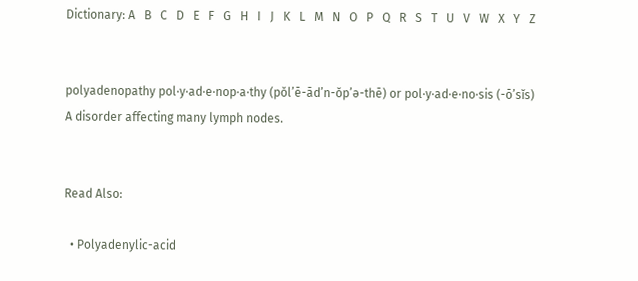Dictionary: A   B   C   D   E   F   G   H   I   J   K   L   M   N   O   P   Q   R   S   T   U   V   W   X   Y   Z


polyadenopathy pol·y·ad·e·nop·a·thy (pŏl’ē-ād’n-ŏp’ə-thē) or pol·y·ad·e·no·sis (-ō’sĭs)
A disorder affecting many lymph nodes.


Read Also:

  • Polyadenylic-acid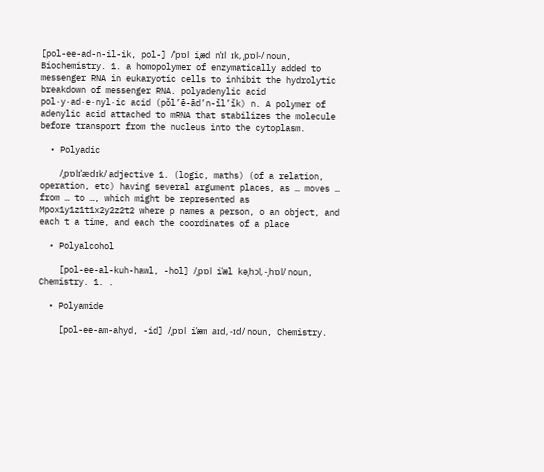[pol-ee-ad-n-il-ik, pol-] /ˈpɒl iˌæd nˈɪl ɪk, ˌpɒl-/ noun, Biochemistry. 1. a homopolymer of enzymatically added to messenger RNA in eukaryotic cells to inhibit the hydrolytic breakdown of messenger RNA. polyadenylic acid pol·y·ad·e·nyl·ic acid (pŏl’ē-ād’n-ĭl’ĭk) n. A polymer of adenylic acid attached to mRNA that stabilizes the molecule before transport from the nucleus into the cytoplasm.

  • Polyadic

    /ˌpɒlɪˈædɪk/ adjective 1. (logic, maths) (of a relation, operation, etc) having several argument places, as … moves … from … to …, which might be represented as Mpox1y1z1t1x2y2z2t2 where p names a person, o an object, and each t a time, and each the coordinates of a place

  • Polyalcohol

    [pol-ee-al-kuh-hawl, -hol] /ˌpɒl iˈæl kəˌhɔl, -ˌhɒl/ noun, Chemistry. 1. .

  • Polyamide

    [pol-ee-am-ahyd, -id] /ˌpɒl iˈæm aɪd, -ɪd/ noun, Chemistry.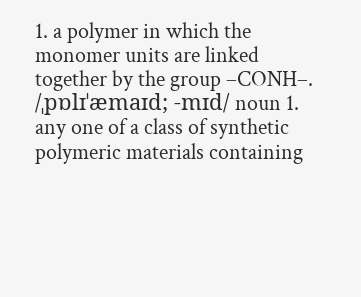1. a polymer in which the monomer units are linked together by the group –CONH–. /ˌpɒlɪˈæmaɪd; -mɪd/ noun 1. any one of a class of synthetic polymeric materials containing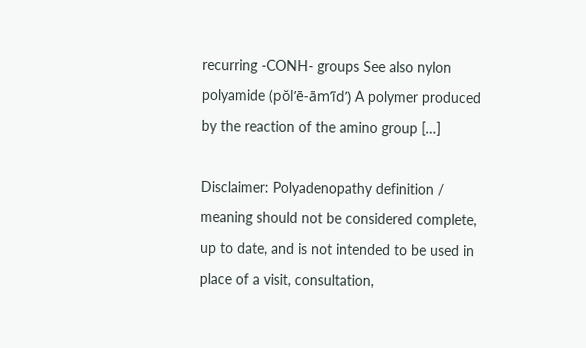recurring -CONH- groups See also nylon polyamide (pŏl’ē-ām’īd’) A polymer produced by the reaction of the amino group […]

Disclaimer: Polyadenopathy definition / meaning should not be considered complete, up to date, and is not intended to be used in place of a visit, consultation,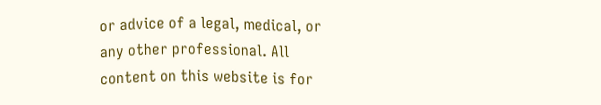or advice of a legal, medical, or any other professional. All content on this website is for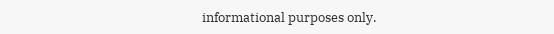informational purposes only.